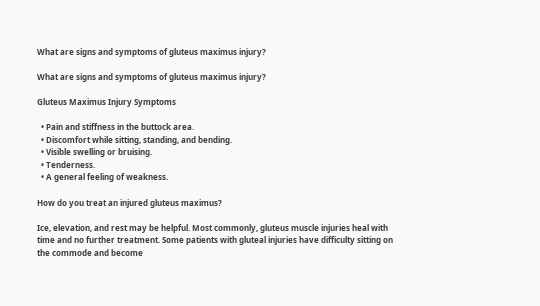What are signs and symptoms of gluteus maximus injury?

What are signs and symptoms of gluteus maximus injury?

Gluteus Maximus Injury Symptoms

  • Pain and stiffness in the buttock area.
  • Discomfort while sitting, standing, and bending.
  • Visible swelling or bruising.
  • Tenderness.
  • A general feeling of weakness.

How do you treat an injured gluteus maximus?

Ice, elevation, and rest may be helpful. Most commonly, gluteus muscle injuries heal with time and no further treatment. Some patients with gluteal injuries have difficulty sitting on the commode and become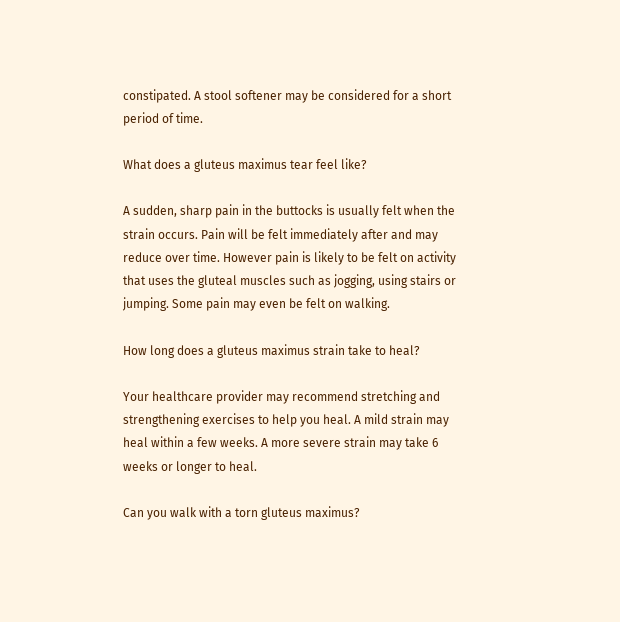constipated. A stool softener may be considered for a short period of time.

What does a gluteus maximus tear feel like?

A sudden, sharp pain in the buttocks is usually felt when the strain occurs. Pain will be felt immediately after and may reduce over time. However pain is likely to be felt on activity that uses the gluteal muscles such as jogging, using stairs or jumping. Some pain may even be felt on walking.

How long does a gluteus maximus strain take to heal?

Your healthcare provider may recommend stretching and strengthening exercises to help you heal. A mild strain may heal within a few weeks. A more severe strain may take 6 weeks or longer to heal.

Can you walk with a torn gluteus maximus?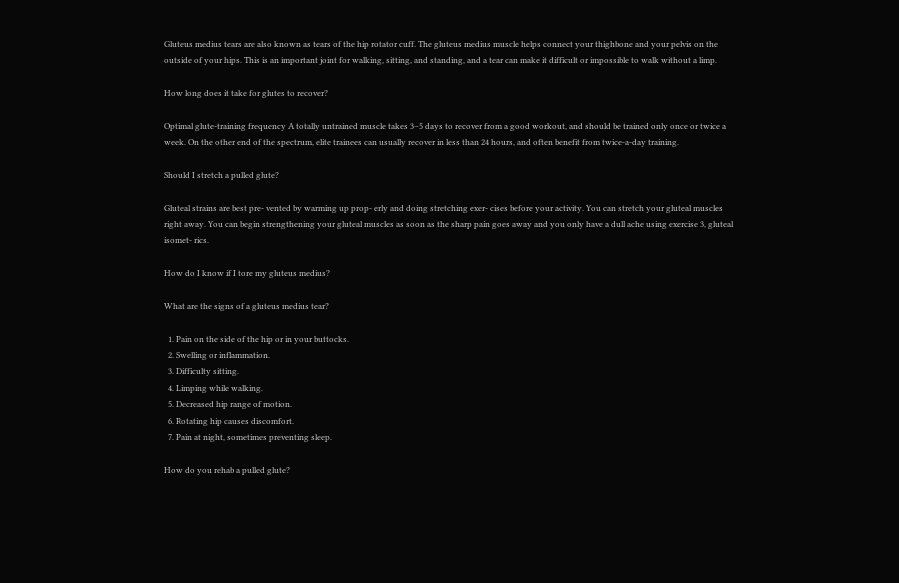Gluteus medius tears are also known as tears of the hip rotator cuff. The gluteus medius muscle helps connect your thighbone and your pelvis on the outside of your hips. This is an important joint for walking, sitting, and standing, and a tear can make it difficult or impossible to walk without a limp.

How long does it take for glutes to recover?

Optimal glute-training frequency A totally untrained muscle takes 3–5 days to recover from a good workout, and should be trained only once or twice a week. On the other end of the spectrum, elite trainees can usually recover in less than 24 hours, and often benefit from twice-a-day training.

Should I stretch a pulled glute?

Gluteal strains are best pre- vented by warming up prop- erly and doing stretching exer- cises before your activity. You can stretch your gluteal muscles right away. You can begin strengthening your gluteal muscles as soon as the sharp pain goes away and you only have a dull ache using exercise 3, gluteal isomet- rics.

How do I know if I tore my gluteus medius?

What are the signs of a gluteus medius tear?

  1. Pain on the side of the hip or in your buttocks.
  2. Swelling or inflammation.
  3. Difficulty sitting.
  4. Limping while walking.
  5. Decreased hip range of motion.
  6. Rotating hip causes discomfort.
  7. Pain at night, sometimes preventing sleep.

How do you rehab a pulled glute?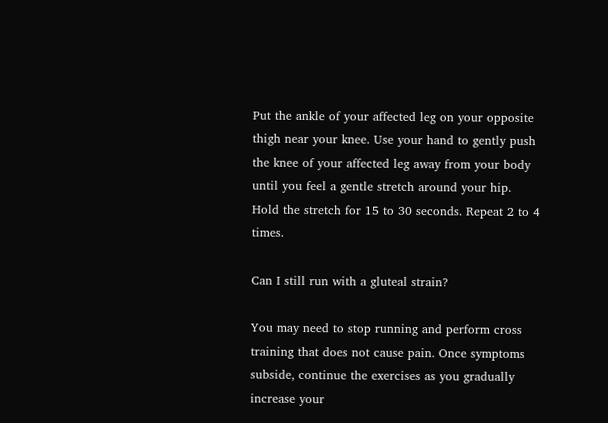Put the ankle of your affected leg on your opposite thigh near your knee. Use your hand to gently push the knee of your affected leg away from your body until you feel a gentle stretch around your hip. Hold the stretch for 15 to 30 seconds. Repeat 2 to 4 times.

Can I still run with a gluteal strain?

You may need to stop running and perform cross training that does not cause pain. Once symptoms subside, continue the exercises as you gradually increase your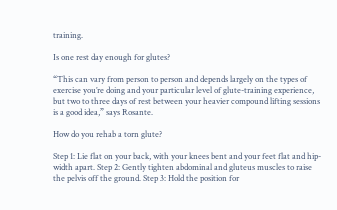training.

Is one rest day enough for glutes?

“This can vary from person to person and depends largely on the types of exercise you’re doing and your particular level of glute-training experience, but two to three days of rest between your heavier compound lifting sessions is a good idea,” says Rosante.

How do you rehab a torn glute?

Step 1: Lie flat on your back, with your knees bent and your feet flat and hip-width apart. Step 2: Gently tighten abdominal and gluteus muscles to raise the pelvis off the ground. Step 3: Hold the position for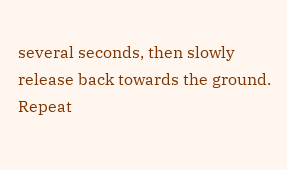several seconds, then slowly release back towards the ground. Repeat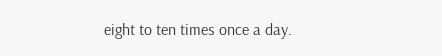eight to ten times once a day.